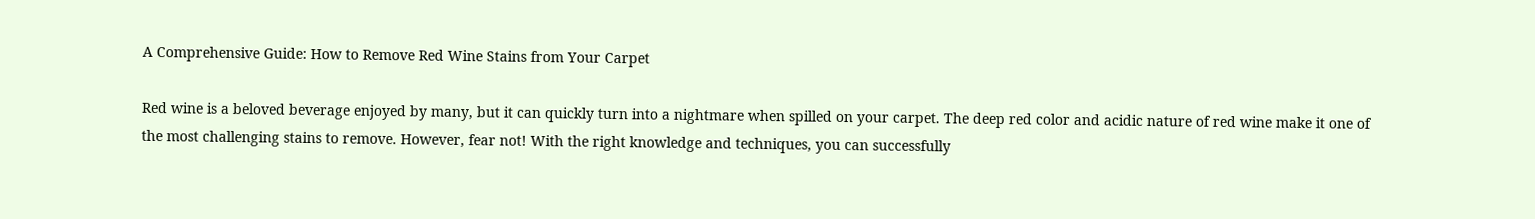A Comprehensive Guide: How to Remove Red Wine Stains from Your Carpet

Red wine is a beloved beverage enjoyed by many, but it can quickly turn into a nightmare when spilled on your carpet. The deep red color and acidic nature of red wine make it one of the most challenging stains to remove. However, fear not! With the right knowledge and techniques, you can successfully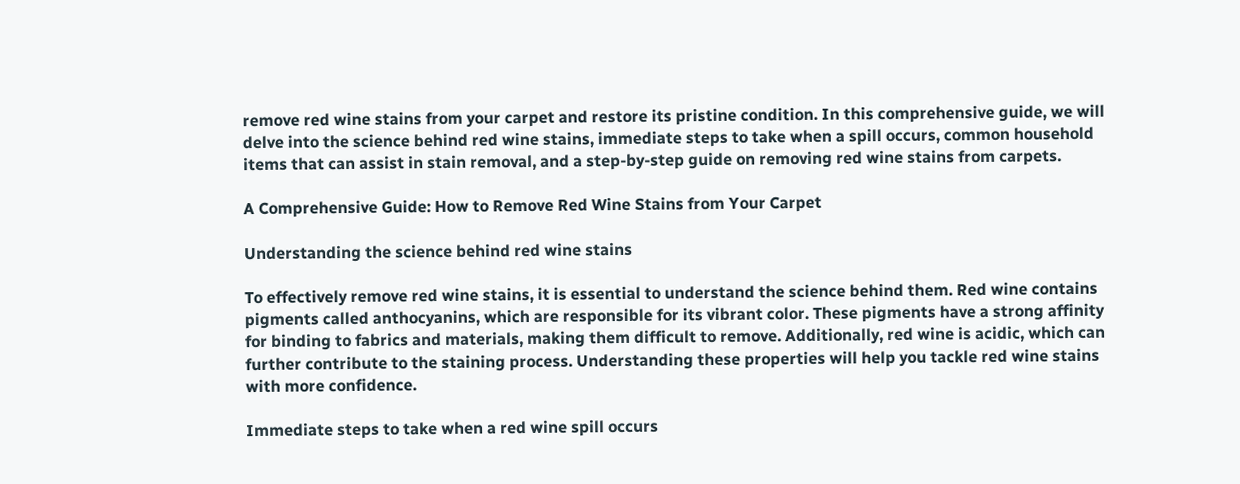remove red wine stains from your carpet and restore its pristine condition. In this comprehensive guide, we will delve into the science behind red wine stains, immediate steps to take when a spill occurs, common household items that can assist in stain removal, and a step-by-step guide on removing red wine stains from carpets.

A Comprehensive Guide: How to Remove Red Wine Stains from Your Carpet

Understanding the science behind red wine stains

To effectively remove red wine stains, it is essential to understand the science behind them. Red wine contains pigments called anthocyanins, which are responsible for its vibrant color. These pigments have a strong affinity for binding to fabrics and materials, making them difficult to remove. Additionally, red wine is acidic, which can further contribute to the staining process. Understanding these properties will help you tackle red wine stains with more confidence.

Immediate steps to take when a red wine spill occurs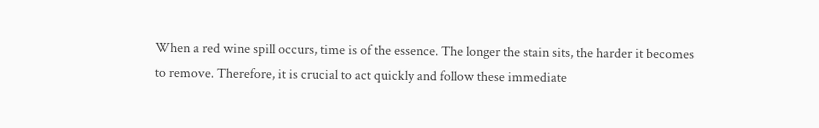When a red wine spill occurs, time is of the essence. The longer the stain sits, the harder it becomes to remove. Therefore, it is crucial to act quickly and follow these immediate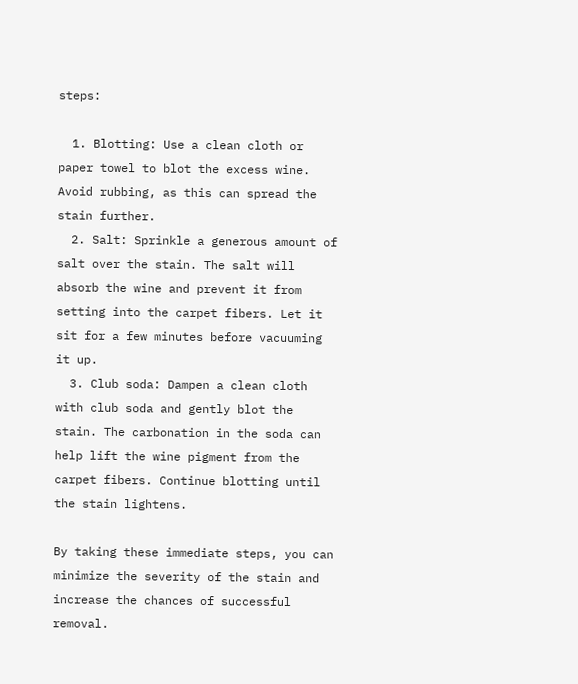steps:

  1. Blotting: Use a clean cloth or paper towel to blot the excess wine. Avoid rubbing, as this can spread the stain further.
  2. Salt: Sprinkle a generous amount of salt over the stain. The salt will absorb the wine and prevent it from setting into the carpet fibers. Let it sit for a few minutes before vacuuming it up.
  3. Club soda: Dampen a clean cloth with club soda and gently blot the stain. The carbonation in the soda can help lift the wine pigment from the carpet fibers. Continue blotting until the stain lightens.

By taking these immediate steps, you can minimize the severity of the stain and increase the chances of successful removal.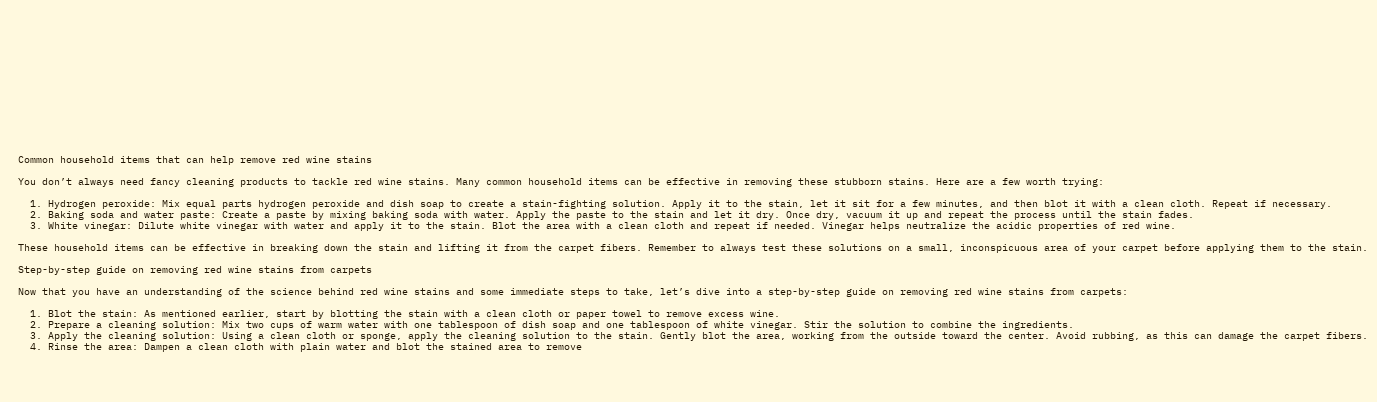Common household items that can help remove red wine stains

You don’t always need fancy cleaning products to tackle red wine stains. Many common household items can be effective in removing these stubborn stains. Here are a few worth trying:

  1. Hydrogen peroxide: Mix equal parts hydrogen peroxide and dish soap to create a stain-fighting solution. Apply it to the stain, let it sit for a few minutes, and then blot it with a clean cloth. Repeat if necessary.
  2. Baking soda and water paste: Create a paste by mixing baking soda with water. Apply the paste to the stain and let it dry. Once dry, vacuum it up and repeat the process until the stain fades.
  3. White vinegar: Dilute white vinegar with water and apply it to the stain. Blot the area with a clean cloth and repeat if needed. Vinegar helps neutralize the acidic properties of red wine.

These household items can be effective in breaking down the stain and lifting it from the carpet fibers. Remember to always test these solutions on a small, inconspicuous area of your carpet before applying them to the stain.

Step-by-step guide on removing red wine stains from carpets

Now that you have an understanding of the science behind red wine stains and some immediate steps to take, let’s dive into a step-by-step guide on removing red wine stains from carpets:

  1. Blot the stain: As mentioned earlier, start by blotting the stain with a clean cloth or paper towel to remove excess wine.
  2. Prepare a cleaning solution: Mix two cups of warm water with one tablespoon of dish soap and one tablespoon of white vinegar. Stir the solution to combine the ingredients.
  3. Apply the cleaning solution: Using a clean cloth or sponge, apply the cleaning solution to the stain. Gently blot the area, working from the outside toward the center. Avoid rubbing, as this can damage the carpet fibers.
  4. Rinse the area: Dampen a clean cloth with plain water and blot the stained area to remove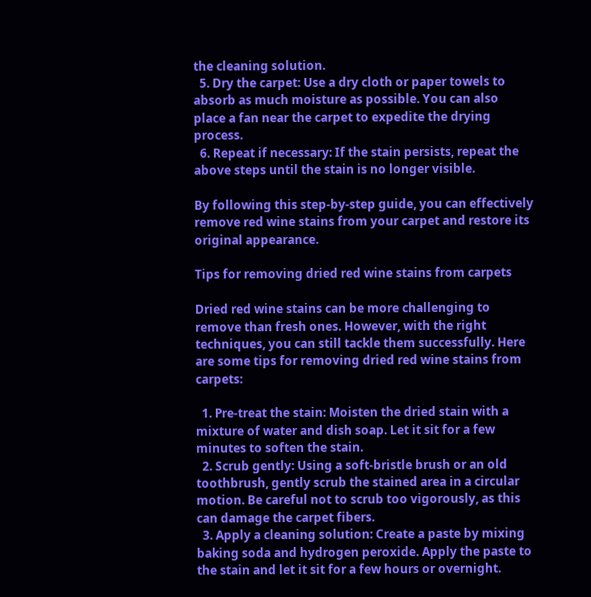the cleaning solution.
  5. Dry the carpet: Use a dry cloth or paper towels to absorb as much moisture as possible. You can also place a fan near the carpet to expedite the drying process.
  6. Repeat if necessary: If the stain persists, repeat the above steps until the stain is no longer visible.

By following this step-by-step guide, you can effectively remove red wine stains from your carpet and restore its original appearance.

Tips for removing dried red wine stains from carpets

Dried red wine stains can be more challenging to remove than fresh ones. However, with the right techniques, you can still tackle them successfully. Here are some tips for removing dried red wine stains from carpets:

  1. Pre-treat the stain: Moisten the dried stain with a mixture of water and dish soap. Let it sit for a few minutes to soften the stain.
  2. Scrub gently: Using a soft-bristle brush or an old toothbrush, gently scrub the stained area in a circular motion. Be careful not to scrub too vigorously, as this can damage the carpet fibers.
  3. Apply a cleaning solution: Create a paste by mixing baking soda and hydrogen peroxide. Apply the paste to the stain and let it sit for a few hours or overnight.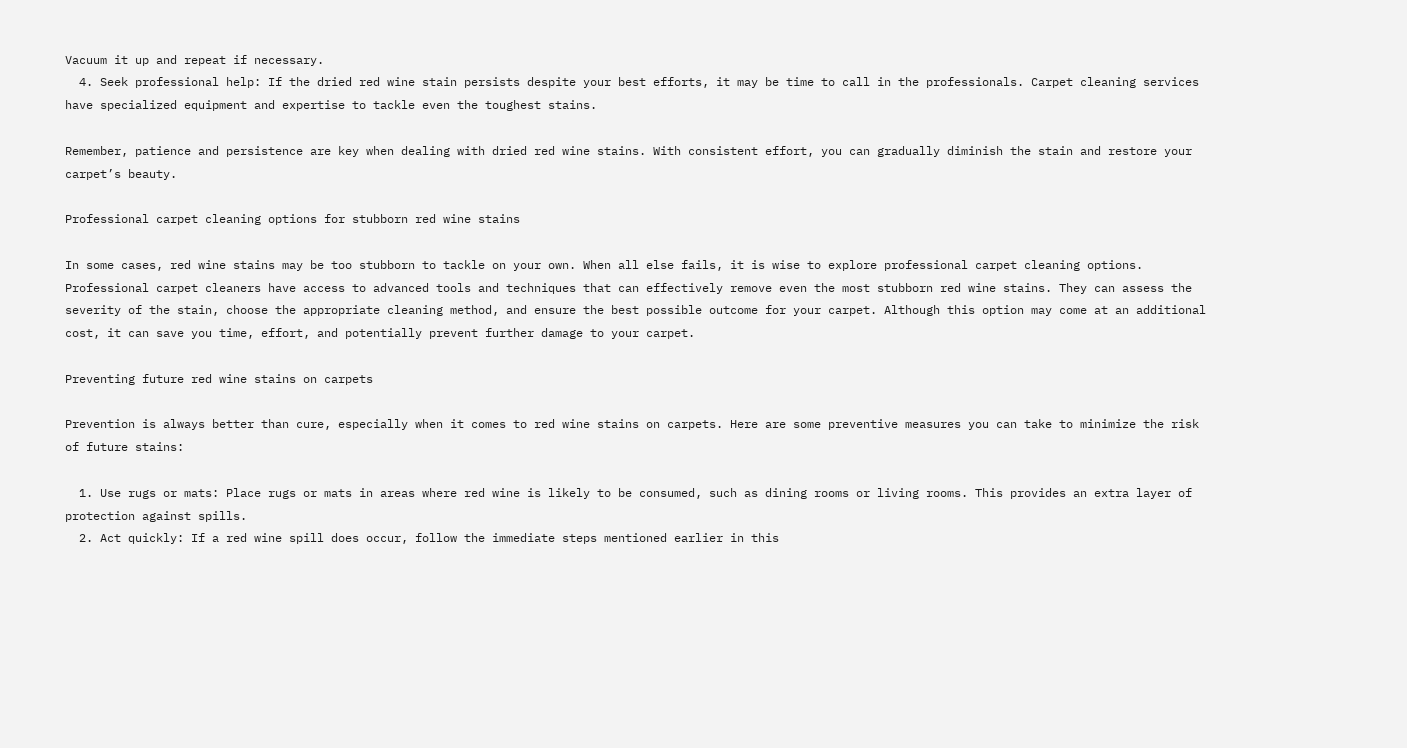Vacuum it up and repeat if necessary.
  4. Seek professional help: If the dried red wine stain persists despite your best efforts, it may be time to call in the professionals. Carpet cleaning services have specialized equipment and expertise to tackle even the toughest stains.

Remember, patience and persistence are key when dealing with dried red wine stains. With consistent effort, you can gradually diminish the stain and restore your carpet’s beauty.

Professional carpet cleaning options for stubborn red wine stains

In some cases, red wine stains may be too stubborn to tackle on your own. When all else fails, it is wise to explore professional carpet cleaning options. Professional carpet cleaners have access to advanced tools and techniques that can effectively remove even the most stubborn red wine stains. They can assess the severity of the stain, choose the appropriate cleaning method, and ensure the best possible outcome for your carpet. Although this option may come at an additional cost, it can save you time, effort, and potentially prevent further damage to your carpet.

Preventing future red wine stains on carpets

Prevention is always better than cure, especially when it comes to red wine stains on carpets. Here are some preventive measures you can take to minimize the risk of future stains:

  1. Use rugs or mats: Place rugs or mats in areas where red wine is likely to be consumed, such as dining rooms or living rooms. This provides an extra layer of protection against spills.
  2. Act quickly: If a red wine spill does occur, follow the immediate steps mentioned earlier in this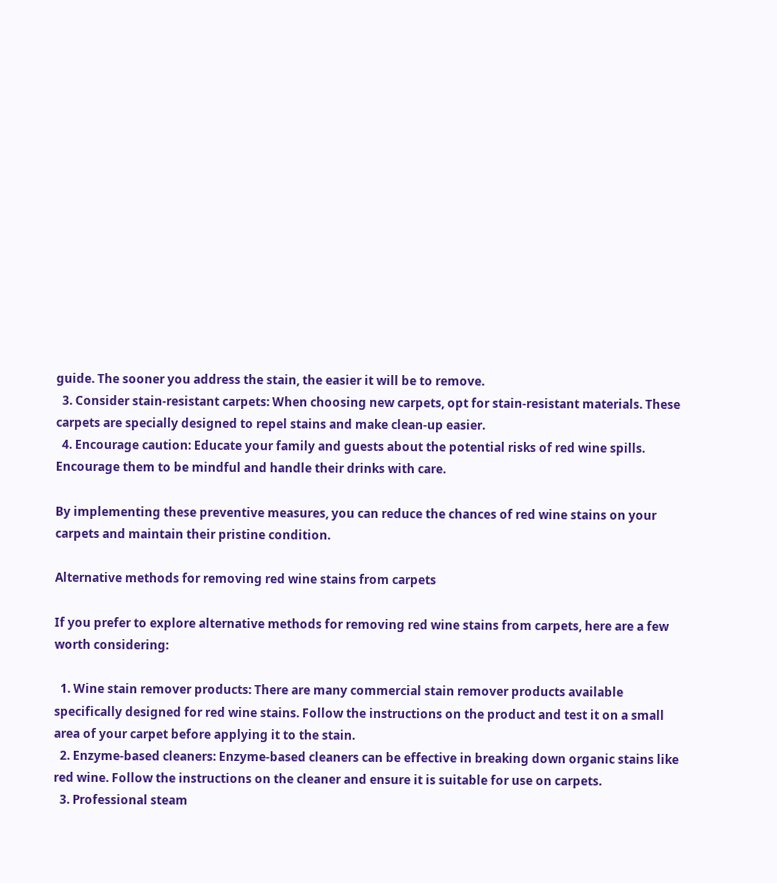guide. The sooner you address the stain, the easier it will be to remove.
  3. Consider stain-resistant carpets: When choosing new carpets, opt for stain-resistant materials. These carpets are specially designed to repel stains and make clean-up easier.
  4. Encourage caution: Educate your family and guests about the potential risks of red wine spills. Encourage them to be mindful and handle their drinks with care.

By implementing these preventive measures, you can reduce the chances of red wine stains on your carpets and maintain their pristine condition.

Alternative methods for removing red wine stains from carpets

If you prefer to explore alternative methods for removing red wine stains from carpets, here are a few worth considering:

  1. Wine stain remover products: There are many commercial stain remover products available specifically designed for red wine stains. Follow the instructions on the product and test it on a small area of your carpet before applying it to the stain.
  2. Enzyme-based cleaners: Enzyme-based cleaners can be effective in breaking down organic stains like red wine. Follow the instructions on the cleaner and ensure it is suitable for use on carpets.
  3. Professional steam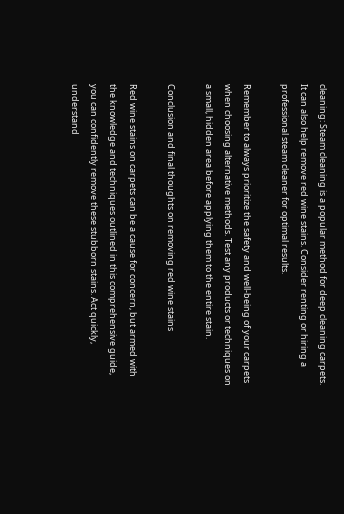cleaning: Steam cleaning is a popular method for deep cleaning carpets. It can also help remove red wine stains. Consider renting or hiring a professional steam cleaner for optimal results.

Remember to always prioritize the safety and well-being of your carpets when choosing alternative methods. Test any products or techniques on a small, hidden area before applying them to the entire stain.

Conclusion and final thoughts on removing red wine stains

Red wine stains on carpets can be a cause for concern, but armed with the knowledge and techniques outlined in this comprehensive guide, you can confidently remove these stubborn stains. Act quickly, understand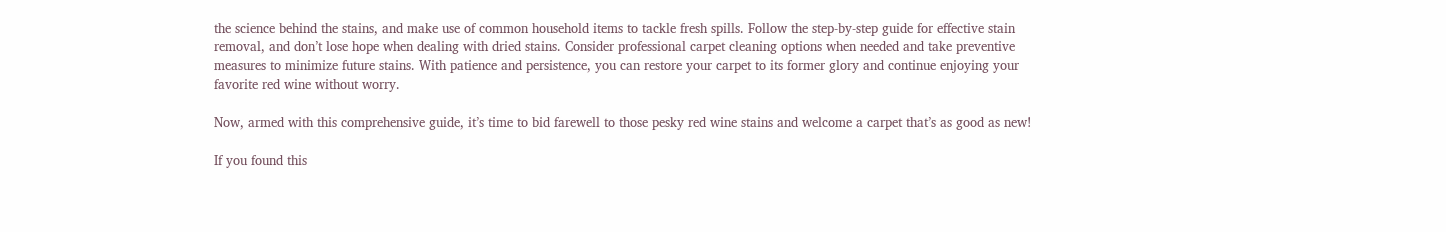the science behind the stains, and make use of common household items to tackle fresh spills. Follow the step-by-step guide for effective stain removal, and don’t lose hope when dealing with dried stains. Consider professional carpet cleaning options when needed and take preventive measures to minimize future stains. With patience and persistence, you can restore your carpet to its former glory and continue enjoying your favorite red wine without worry.

Now, armed with this comprehensive guide, it’s time to bid farewell to those pesky red wine stains and welcome a carpet that’s as good as new!

If you found this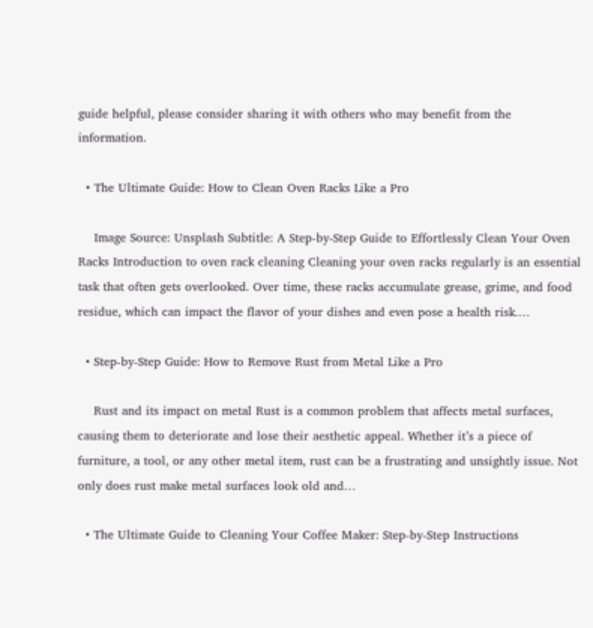guide helpful, please consider sharing it with others who may benefit from the information.

  • The Ultimate Guide: How to Clean Oven Racks Like a Pro

    Image Source: Unsplash Subtitle: A Step-by-Step Guide to Effortlessly Clean Your Oven Racks Introduction to oven rack cleaning Cleaning your oven racks regularly is an essential task that often gets overlooked. Over time, these racks accumulate grease, grime, and food residue, which can impact the flavor of your dishes and even pose a health risk.…

  • Step-by-Step Guide: How to Remove Rust from Metal Like a Pro

    Rust and its impact on metal Rust is a common problem that affects metal surfaces, causing them to deteriorate and lose their aesthetic appeal. Whether it’s a piece of furniture, a tool, or any other metal item, rust can be a frustrating and unsightly issue. Not only does rust make metal surfaces look old and…

  • The Ultimate Guide to Cleaning Your Coffee Maker: Step-by-Step Instructions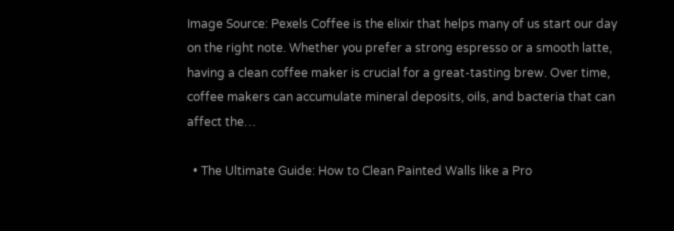Image Source: Pexels Coffee is the elixir that helps many of us start our day on the right note. Whether you prefer a strong espresso or a smooth latte, having a clean coffee maker is crucial for a great-tasting brew. Over time, coffee makers can accumulate mineral deposits, oils, and bacteria that can affect the…

  • The Ultimate Guide: How to Clean Painted Walls like a Pro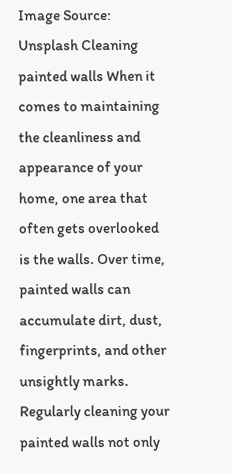Image Source: Unsplash Cleaning painted walls When it comes to maintaining the cleanliness and appearance of your home, one area that often gets overlooked is the walls. Over time, painted walls can accumulate dirt, dust, fingerprints, and other unsightly marks. Regularly cleaning your painted walls not only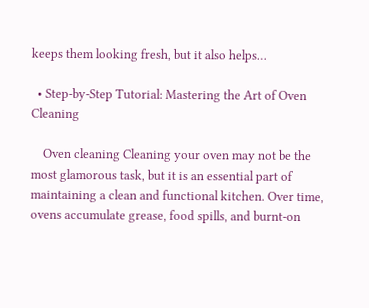keeps them looking fresh, but it also helps…

  • Step-by-Step Tutorial: Mastering the Art of Oven Cleaning

    Oven cleaning Cleaning your oven may not be the most glamorous task, but it is an essential part of maintaining a clean and functional kitchen. Over time, ovens accumulate grease, food spills, and burnt-on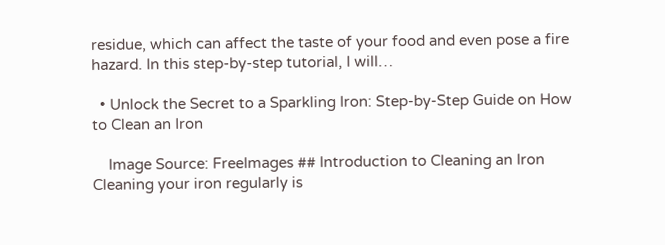residue, which can affect the taste of your food and even pose a fire hazard. In this step-by-step tutorial, I will…

  • Unlock the Secret to a Sparkling Iron: Step-by-Step Guide on How to Clean an Iron

    Image Source: FreeImages ## Introduction to Cleaning an Iron Cleaning your iron regularly is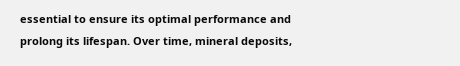essential to ensure its optimal performance and prolong its lifespan. Over time, mineral deposits,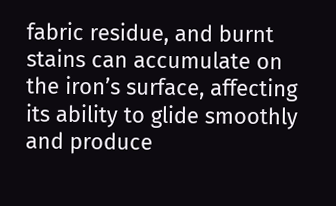fabric residue, and burnt stains can accumulate on the iron’s surface, affecting its ability to glide smoothly and produce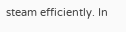steam efficiently. In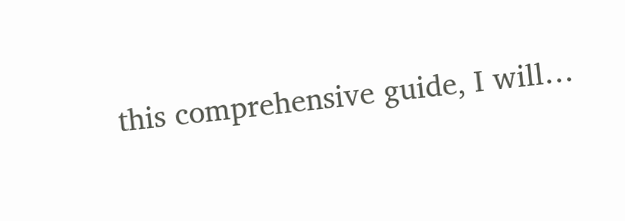this comprehensive guide, I will…